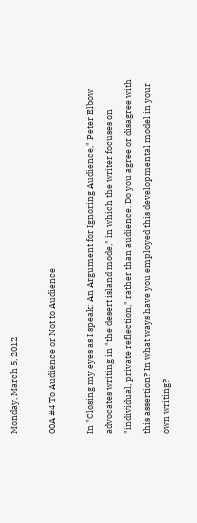Monday, March 5, 2012

00A #4 To Audience or Not to Audience

In "Closing my eyes as I speak: An Argument for Ignoring Audience," Peter Elbow advocates writing in "the desert island mode," in which the writer focuses on "individual, private reflection," rather than audience. Do you agree or disagree with this assertion? In what ways have you employed this developmental model in your own writing?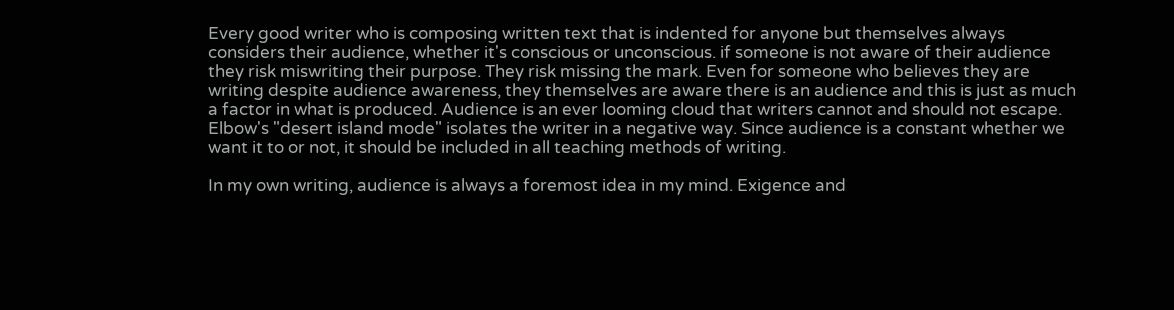Every good writer who is composing written text that is indented for anyone but themselves always considers their audience, whether it's conscious or unconscious. if someone is not aware of their audience they risk miswriting their purpose. They risk missing the mark. Even for someone who believes they are writing despite audience awareness, they themselves are aware there is an audience and this is just as much a factor in what is produced. Audience is an ever looming cloud that writers cannot and should not escape. Elbow's "desert island mode" isolates the writer in a negative way. Since audience is a constant whether we want it to or not, it should be included in all teaching methods of writing.

In my own writing, audience is always a foremost idea in my mind. Exigence and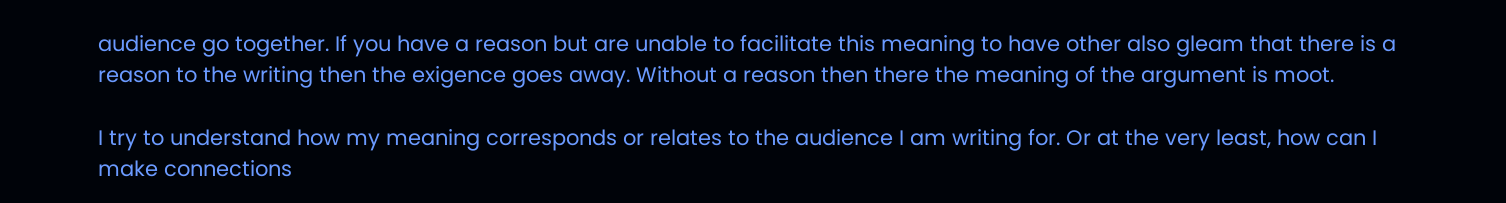audience go together. If you have a reason but are unable to facilitate this meaning to have other also gleam that there is a reason to the writing then the exigence goes away. Without a reason then there the meaning of the argument is moot.

I try to understand how my meaning corresponds or relates to the audience I am writing for. Or at the very least, how can I make connections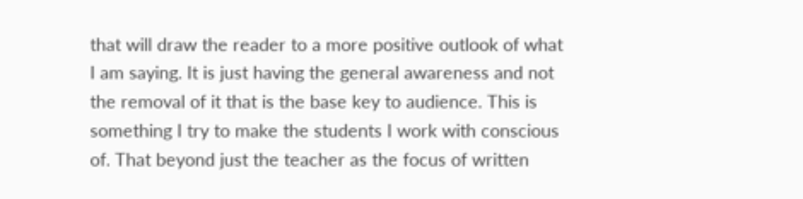that will draw the reader to a more positive outlook of what I am saying. It is just having the general awareness and not the removal of it that is the base key to audience. This is something I try to make the students I work with conscious of. That beyond just the teacher as the focus of written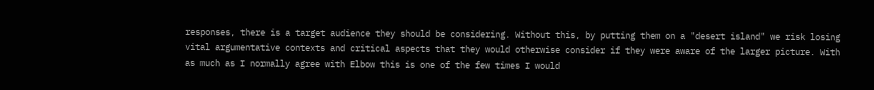responses, there is a target audience they should be considering. Without this, by putting them on a "desert island" we risk losing vital argumentative contexts and critical aspects that they would otherwise consider if they were aware of the larger picture. With as much as I normally agree with Elbow this is one of the few times I would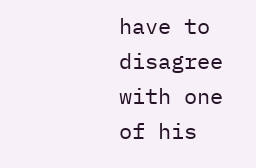have to disagree with one of his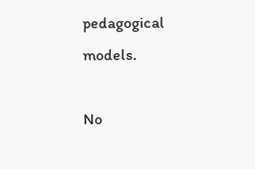pedagogical models.

No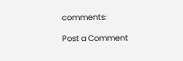comments:

Post a Comment